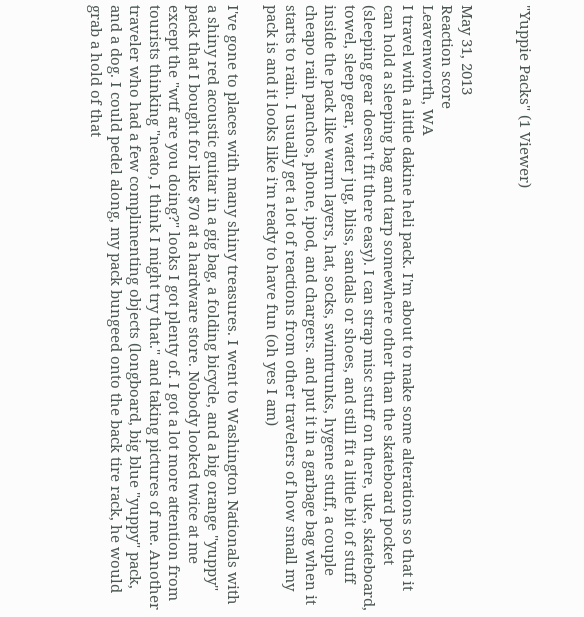"Yuppie Packs" (1 Viewer)


May 31, 2013
Reaction score
Leavenworth, WA
I travel with a little dakine heli pack. I'm about to make some alterations so that it can hold a sleeping bag and tarp somewhere other than the skateboard pocket (sleeping gear doesn't fit there easy). I can strap misc stuff on there, uke, skateboard, towel, sleep gear, water jug, bliss, sandals or shoes, and still fit a little bit of stuff inside the pack like warm layers, hat, socks, swimtrunks, hygene stuff, a couple cheapo rain panchos, phone, ipod, and chargers. and put it in a garbage bag when it starts to rain. I usually get a lot of reactions from other travelers of how small my pack is and it looks like i'm ready to have fun (oh yes I am)

I've gone to places with many shiny treasures. I went to Washington Nationals with a shiny red acoustic guitar in a gig bag, a folding bicycle, and a big orange "yuppy" pack that I bought for like $70 at a hardware store. Nobody looked twice at me except the "wtf are you doing?" looks I got plenty of. I got a lot more attention from tourists thinking "neato, I think I might try that." and taking pictures of me. Another traveler who had a few complimenting objects (longboard, big blue "yuppy" pack, and a dog. I could pedel along, my pack bungeed onto the back tire rack, he would grab a hold of that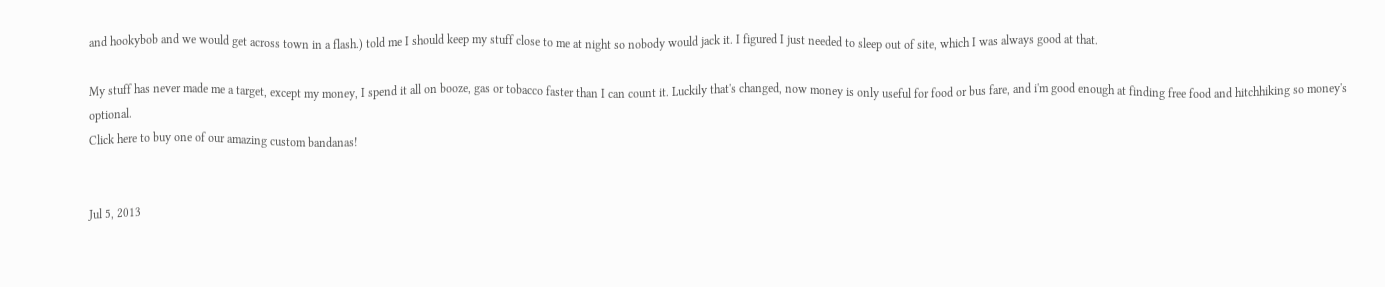and hookybob and we would get across town in a flash.) told me I should keep my stuff close to me at night so nobody would jack it. I figured I just needed to sleep out of site, which I was always good at that.

My stuff has never made me a target, except my money, I spend it all on booze, gas or tobacco faster than I can count it. Luckily that's changed, now money is only useful for food or bus fare, and i'm good enough at finding free food and hitchhiking so money's optional.
Click here to buy one of our amazing custom bandanas!


Jul 5, 2013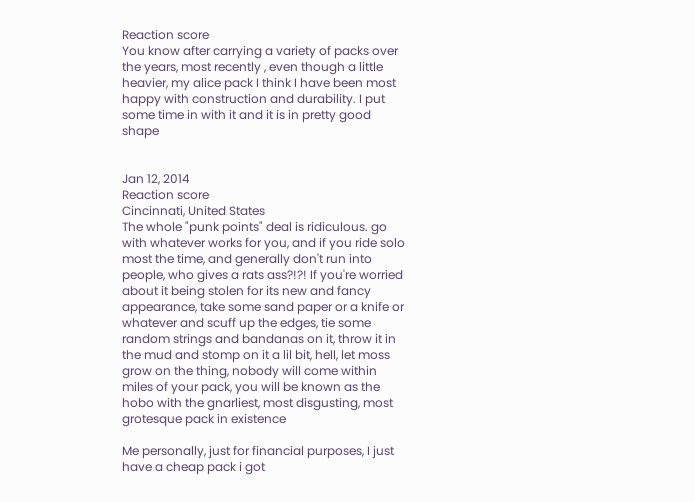Reaction score
You know after carrying a variety of packs over the years, most recently , even though a little heavier, my alice pack I think I have been most happy with construction and durability. I put some time in with it and it is in pretty good shape


Jan 12, 2014
Reaction score
Cincinnati, United States
The whole "punk points" deal is ridiculous. go with whatever works for you, and if you ride solo most the time, and generally don't run into people, who gives a rats ass?!?! If you're worried about it being stolen for its new and fancy appearance, take some sand paper or a knife or whatever and scuff up the edges, tie some random strings and bandanas on it, throw it in the mud and stomp on it a lil bit, hell, let moss grow on the thing, nobody will come within miles of your pack, you will be known as the hobo with the gnarliest, most disgusting, most grotesque pack in existence

Me personally, just for financial purposes, I just have a cheap pack i got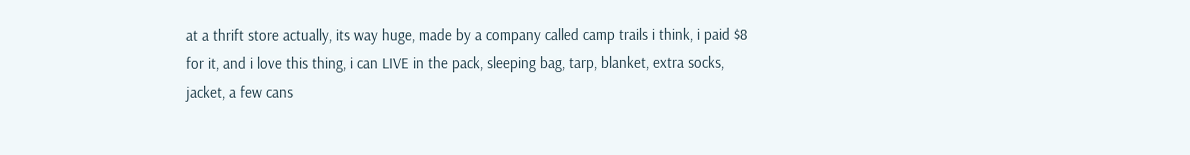at a thrift store actually, its way huge, made by a company called camp trails i think, i paid $8 for it, and i love this thing, i can LIVE in the pack, sleeping bag, tarp, blanket, extra socks, jacket, a few cans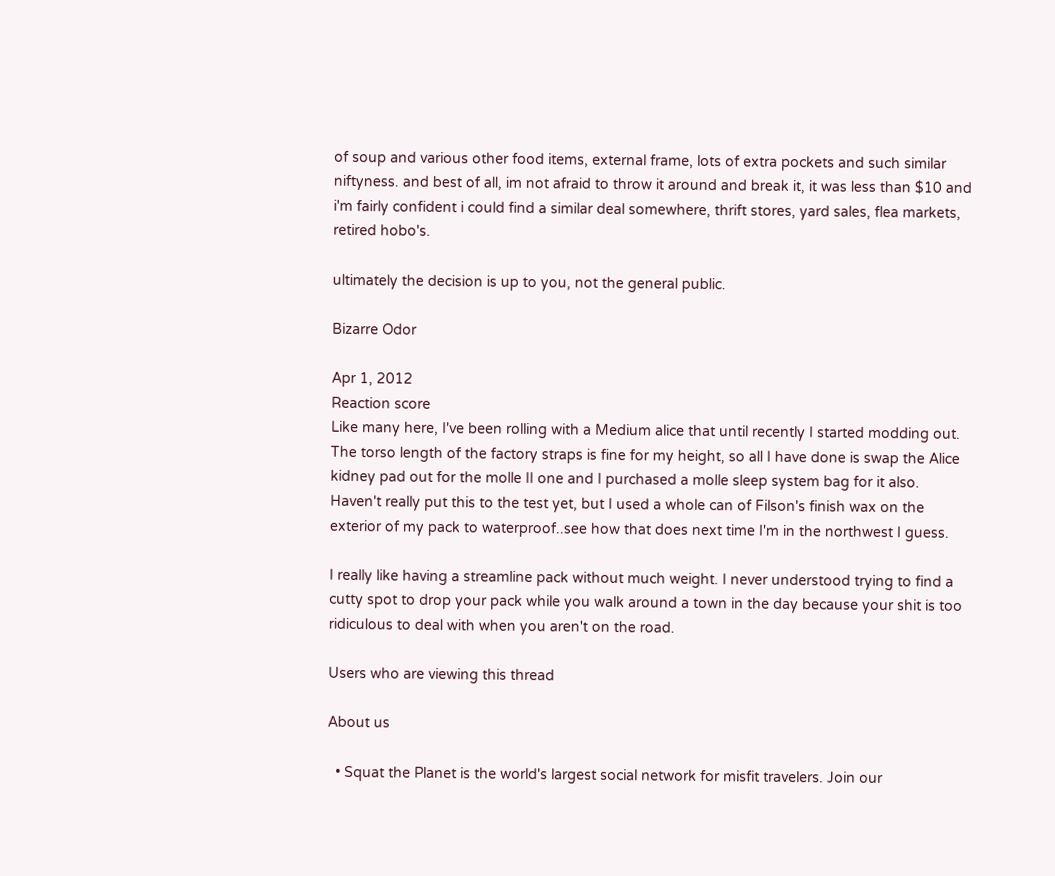of soup and various other food items, external frame, lots of extra pockets and such similar niftyness. and best of all, im not afraid to throw it around and break it, it was less than $10 and i'm fairly confident i could find a similar deal somewhere, thrift stores, yard sales, flea markets, retired hobo's.

ultimately the decision is up to you, not the general public.

Bizarre Odor

Apr 1, 2012
Reaction score
Like many here, I've been rolling with a Medium alice that until recently I started modding out. The torso length of the factory straps is fine for my height, so all I have done is swap the Alice kidney pad out for the molle II one and I purchased a molle sleep system bag for it also. Haven't really put this to the test yet, but I used a whole can of Filson's finish wax on the exterior of my pack to waterproof..see how that does next time I'm in the northwest I guess.

I really like having a streamline pack without much weight. I never understood trying to find a cutty spot to drop your pack while you walk around a town in the day because your shit is too ridiculous to deal with when you aren't on the road.

Users who are viewing this thread

About us

  • Squat the Planet is the world's largest social network for misfit travelers. Join our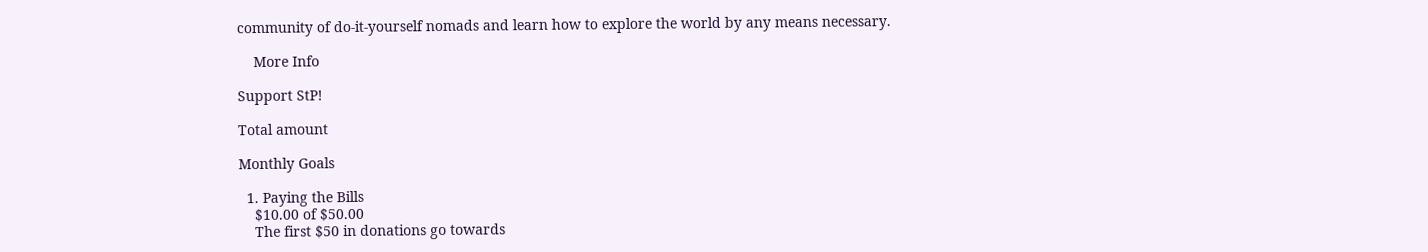community of do-it-yourself nomads and learn how to explore the world by any means necessary.

    More Info

Support StP!

Total amount

Monthly Goals

  1. Paying the Bills
    $10.00 of $50.00
    The first $50 in donations go towards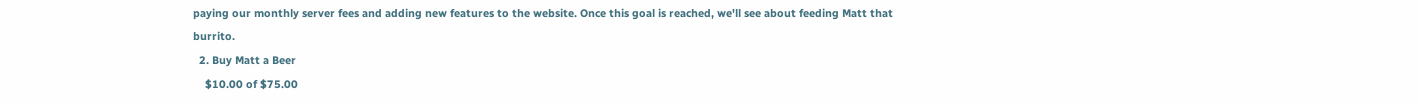paying our monthly server fees and adding new features to the website. Once this goal is reached, we'll see about feeding Matt that burrito.
  2. Buy Matt a Beer
    $10.00 of $75.00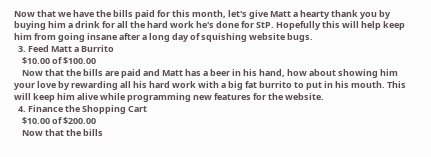Now that we have the bills paid for this month, let's give Matt a hearty thank you by buying him a drink for all the hard work he's done for StP. Hopefully this will help keep him from going insane after a long day of squishing website bugs.
  3. Feed Matt a Burrito
    $10.00 of $100.00
    Now that the bills are paid and Matt has a beer in his hand, how about showing him your love by rewarding all his hard work with a big fat burrito to put in his mouth. This will keep him alive while programming new features for the website.
  4. Finance the Shopping Cart
    $10.00 of $200.00
    Now that the bills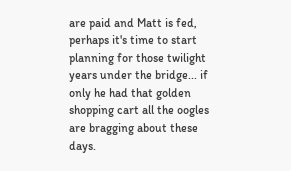are paid and Matt is fed, perhaps it's time to start planning for those twilight years under the bridge... if only he had that golden shopping cart all the oogles are bragging about these days.